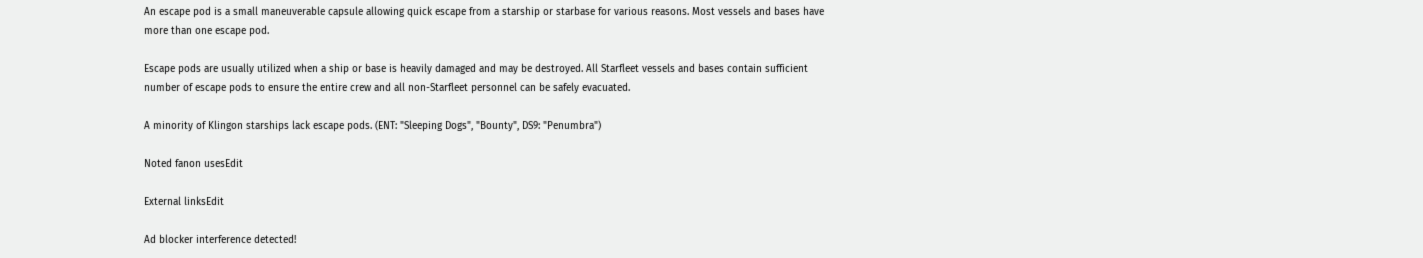An escape pod is a small maneuverable capsule allowing quick escape from a starship or starbase for various reasons. Most vessels and bases have more than one escape pod.

Escape pods are usually utilized when a ship or base is heavily damaged and may be destroyed. All Starfleet vessels and bases contain sufficient number of escape pods to ensure the entire crew and all non-Starfleet personnel can be safely evacuated.

A minority of Klingon starships lack escape pods. (ENT: "Sleeping Dogs", "Bounty", DS9: "Penumbra")

Noted fanon usesEdit

External linksEdit

Ad blocker interference detected!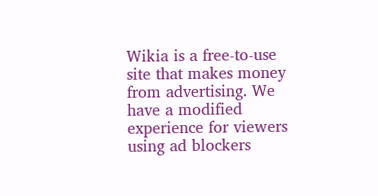Wikia is a free-to-use site that makes money from advertising. We have a modified experience for viewers using ad blockers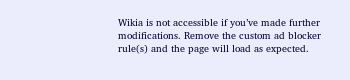Wikia is not accessible if you’ve made further modifications. Remove the custom ad blocker rule(s) and the page will load as expected.